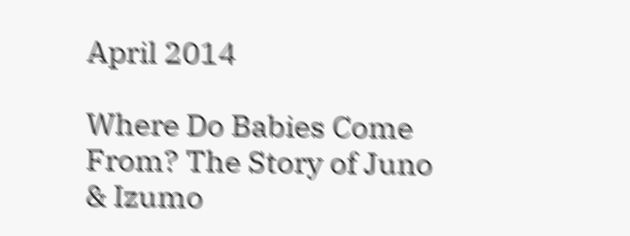April 2014

Where Do Babies Come From? The Story of Juno & Izumo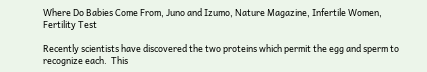Where Do Babies Come From, Juno and Izumo, Nature Magazine, Infertile Women, Fertility Test

Recently scientists have discovered the two proteins which permit the egg and sperm to recognize each.  This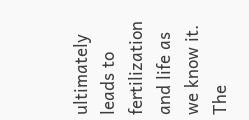ultimately leads to fertilization and life as we know it.  The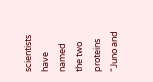scientists have named the two proteins “Juno and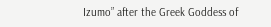Izumo” after the Greek Goddess of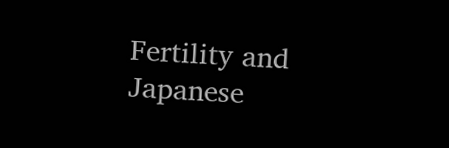Fertility and Japanese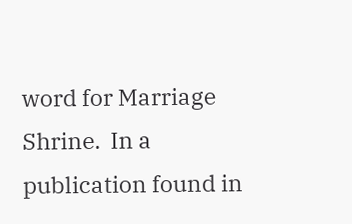word for Marriage Shrine.  In a publication found in